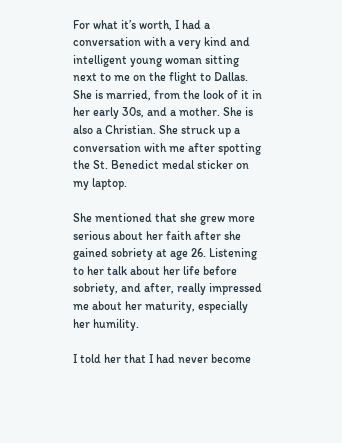For what it’s worth, I had a conversation with a very kind and intelligent young woman sitting next to me on the flight to Dallas. She is married, from the look of it in her early 30s, and a mother. She is also a Christian. She struck up a conversation with me after spotting the St. Benedict medal sticker on my laptop.

She mentioned that she grew more serious about her faith after she gained sobriety at age 26. Listening to her talk about her life before sobriety, and after, really impressed me about her maturity, especially her humility.

I told her that I had never become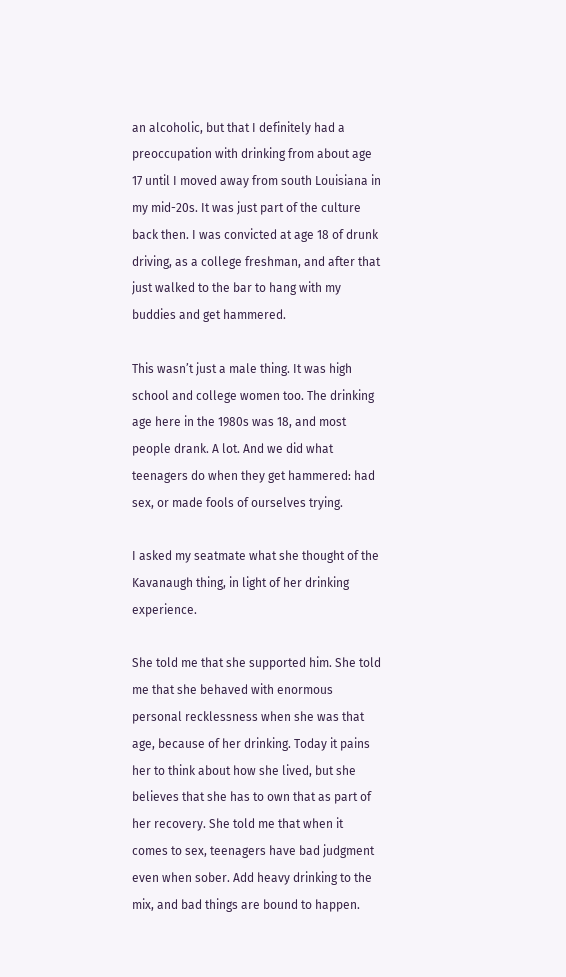an alcoholic, but that I definitely had a preoccupation with drinking from about age 17 until I moved away from south Louisiana in my mid-20s. It was just part of the culture back then. I was convicted at age 18 of drunk driving, as a college freshman, and after that just walked to the bar to hang with my buddies and get hammered.

This wasn’t just a male thing. It was high school and college women too. The drinking age here in the 1980s was 18, and most people drank. A lot. And we did what teenagers do when they get hammered: had sex, or made fools of ourselves trying.

I asked my seatmate what she thought of the Kavanaugh thing, in light of her drinking experience.

She told me that she supported him. She told me that she behaved with enormous personal recklessness when she was that age, because of her drinking. Today it pains her to think about how she lived, but she believes that she has to own that as part of her recovery. She told me that when it comes to sex, teenagers have bad judgment even when sober. Add heavy drinking to the mix, and bad things are bound to happen.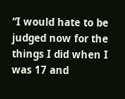“I would hate to be judged now for the things I did when I was 17 and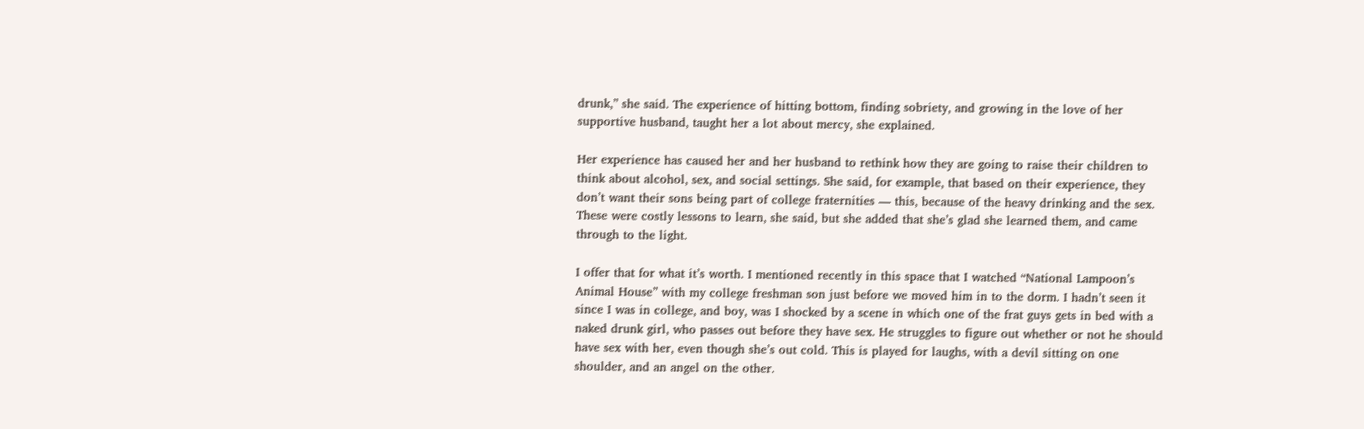drunk,” she said. The experience of hitting bottom, finding sobriety, and growing in the love of her supportive husband, taught her a lot about mercy, she explained.

Her experience has caused her and her husband to rethink how they are going to raise their children to think about alcohol, sex, and social settings. She said, for example, that based on their experience, they don’t want their sons being part of college fraternities — this, because of the heavy drinking and the sex. These were costly lessons to learn, she said, but she added that she’s glad she learned them, and came through to the light.

I offer that for what it’s worth. I mentioned recently in this space that I watched “National Lampoon’s Animal House” with my college freshman son just before we moved him in to the dorm. I hadn’t seen it since I was in college, and boy, was I shocked by a scene in which one of the frat guys gets in bed with a naked drunk girl, who passes out before they have sex. He struggles to figure out whether or not he should have sex with her, even though she’s out cold. This is played for laughs, with a devil sitting on one shoulder, and an angel on the other.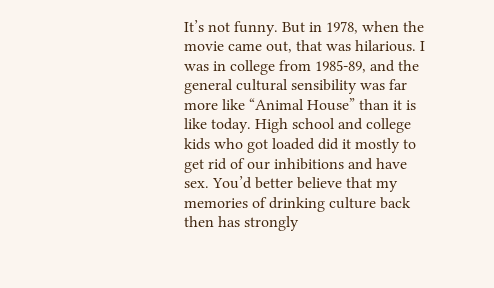It’s not funny. But in 1978, when the movie came out, that was hilarious. I was in college from 1985-89, and the general cultural sensibility was far more like “Animal House” than it is like today. High school and college kids who got loaded did it mostly to get rid of our inhibitions and have sex. You’d better believe that my memories of drinking culture back then has strongly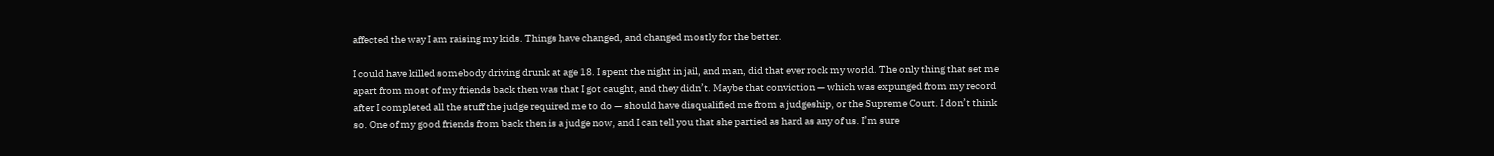affected the way I am raising my kids. Things have changed, and changed mostly for the better.

I could have killed somebody driving drunk at age 18. I spent the night in jail, and man, did that ever rock my world. The only thing that set me apart from most of my friends back then was that I got caught, and they didn’t. Maybe that conviction — which was expunged from my record after I completed all the stuff the judge required me to do — should have disqualified me from a judgeship, or the Supreme Court. I don’t think so. One of my good friends from back then is a judge now, and I can tell you that she partied as hard as any of us. I’m sure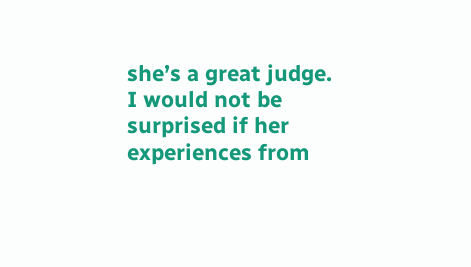she’s a great judge. I would not be surprised if her experiences from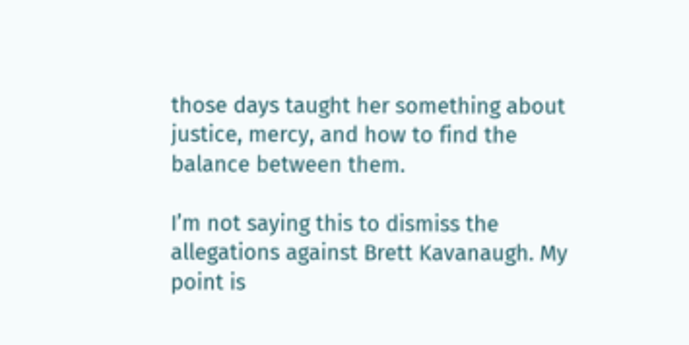those days taught her something about justice, mercy, and how to find the balance between them.

I’m not saying this to dismiss the allegations against Brett Kavanaugh. My point is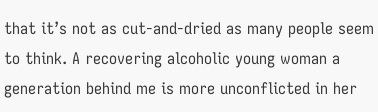that it’s not as cut-and-dried as many people seem to think. A recovering alcoholic young woman a generation behind me is more unconflicted in her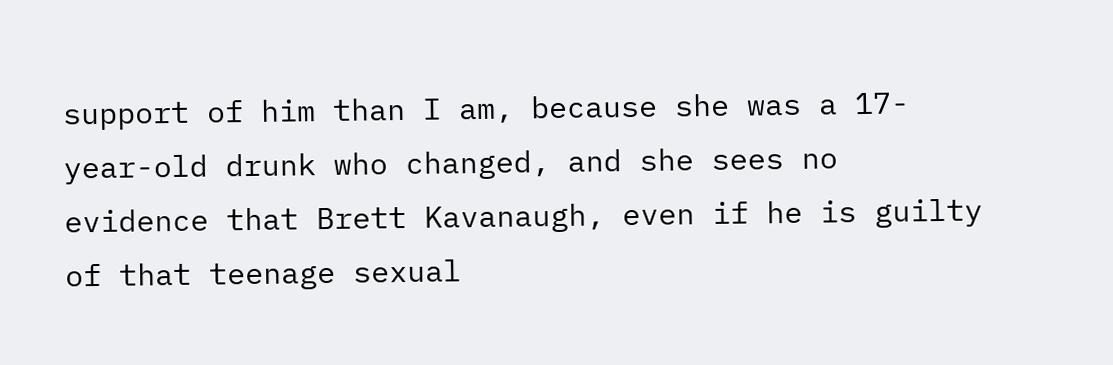support of him than I am, because she was a 17-year-old drunk who changed, and she sees no evidence that Brett Kavanaugh, even if he is guilty of that teenage sexual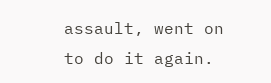assault, went on to do it again.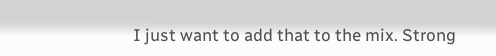I just want to add that to the mix. Strong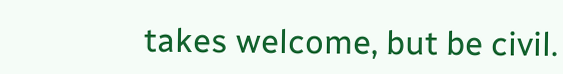takes welcome, but be civil.